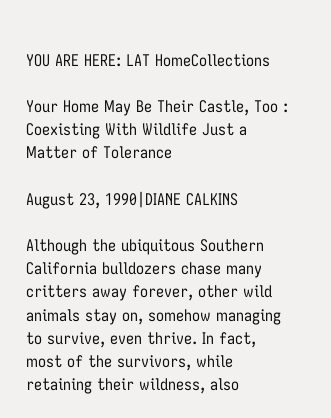YOU ARE HERE: LAT HomeCollections

Your Home May Be Their Castle, Too : Coexisting With Wildlife Just a Matter of Tolerance

August 23, 1990|DIANE CALKINS

Although the ubiquitous Southern California bulldozers chase many critters away forever, other wild animals stay on, somehow managing to survive, even thrive. In fact, most of the survivors, while retaining their wildness, also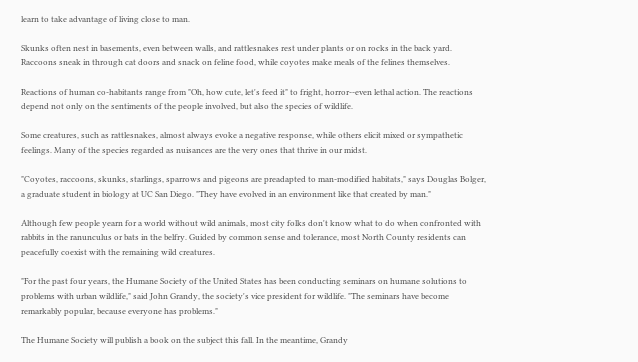learn to take advantage of living close to man.

Skunks often nest in basements, even between walls, and rattlesnakes rest under plants or on rocks in the back yard. Raccoons sneak in through cat doors and snack on feline food, while coyotes make meals of the felines themselves.

Reactions of human co-habitants range from "Oh, how cute, let's feed it" to fright, horror--even lethal action. The reactions depend not only on the sentiments of the people involved, but also the species of wildlife.

Some creatures, such as rattlesnakes, almost always evoke a negative response, while others elicit mixed or sympathetic feelings. Many of the species regarded as nuisances are the very ones that thrive in our midst.

"Coyotes, raccoons, skunks, starlings, sparrows and pigeons are preadapted to man-modified habitats," says Douglas Bolger, a graduate student in biology at UC San Diego. "They have evolved in an environment like that created by man."

Although few people yearn for a world without wild animals, most city folks don't know what to do when confronted with rabbits in the ranunculus or bats in the belfry. Guided by common sense and tolerance, most North County residents can peacefully coexist with the remaining wild creatures.

"For the past four years, the Humane Society of the United States has been conducting seminars on humane solutions to problems with urban wildlife," said John Grandy, the society's vice president for wildlife. "The seminars have become remarkably popular, because everyone has problems."

The Humane Society will publish a book on the subject this fall. In the meantime, Grandy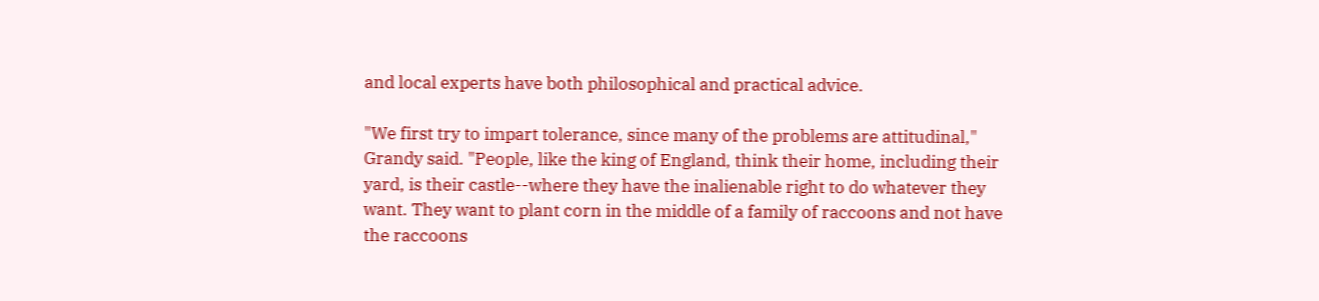and local experts have both philosophical and practical advice.

"We first try to impart tolerance, since many of the problems are attitudinal," Grandy said. "People, like the king of England, think their home, including their yard, is their castle--where they have the inalienable right to do whatever they want. They want to plant corn in the middle of a family of raccoons and not have the raccoons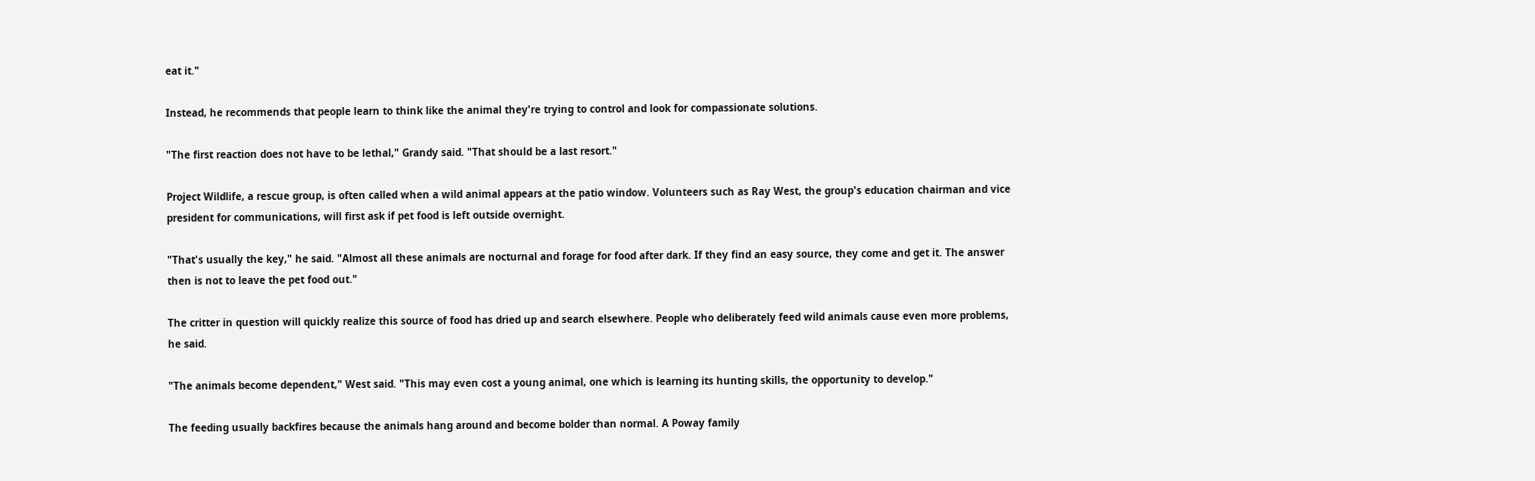eat it."

Instead, he recommends that people learn to think like the animal they're trying to control and look for compassionate solutions.

"The first reaction does not have to be lethal," Grandy said. "That should be a last resort."

Project Wildlife, a rescue group, is often called when a wild animal appears at the patio window. Volunteers such as Ray West, the group's education chairman and vice president for communications, will first ask if pet food is left outside overnight.

"That's usually the key," he said. "Almost all these animals are nocturnal and forage for food after dark. If they find an easy source, they come and get it. The answer then is not to leave the pet food out."

The critter in question will quickly realize this source of food has dried up and search elsewhere. People who deliberately feed wild animals cause even more problems, he said.

"The animals become dependent," West said. "This may even cost a young animal, one which is learning its hunting skills, the opportunity to develop."

The feeding usually backfires because the animals hang around and become bolder than normal. A Poway family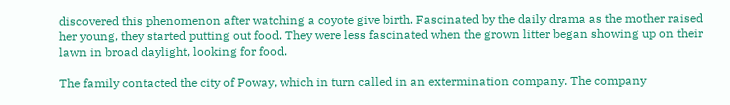discovered this phenomenon after watching a coyote give birth. Fascinated by the daily drama as the mother raised her young, they started putting out food. They were less fascinated when the grown litter began showing up on their lawn in broad daylight, looking for food.

The family contacted the city of Poway, which in turn called in an extermination company. The company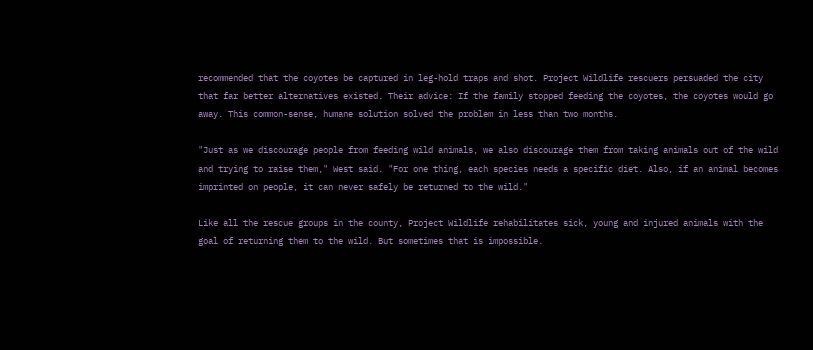recommended that the coyotes be captured in leg-hold traps and shot. Project Wildlife rescuers persuaded the city that far better alternatives existed. Their advice: If the family stopped feeding the coyotes, the coyotes would go away. This common-sense, humane solution solved the problem in less than two months.

"Just as we discourage people from feeding wild animals, we also discourage them from taking animals out of the wild and trying to raise them," West said. "For one thing, each species needs a specific diet. Also, if an animal becomes imprinted on people, it can never safely be returned to the wild."

Like all the rescue groups in the county, Project Wildlife rehabilitates sick, young and injured animals with the goal of returning them to the wild. But sometimes that is impossible.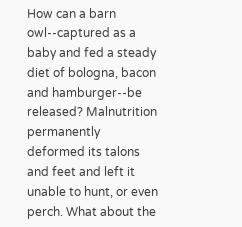How can a barn owl--captured as a baby and fed a steady diet of bologna, bacon and hamburger--be released? Malnutrition permanently deformed its talons and feet and left it unable to hunt, or even perch. What about the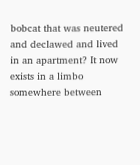bobcat that was neutered and declawed and lived in an apartment? It now exists in a limbo somewhere between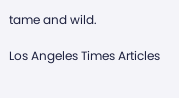tame and wild.

Los Angeles Times Articles